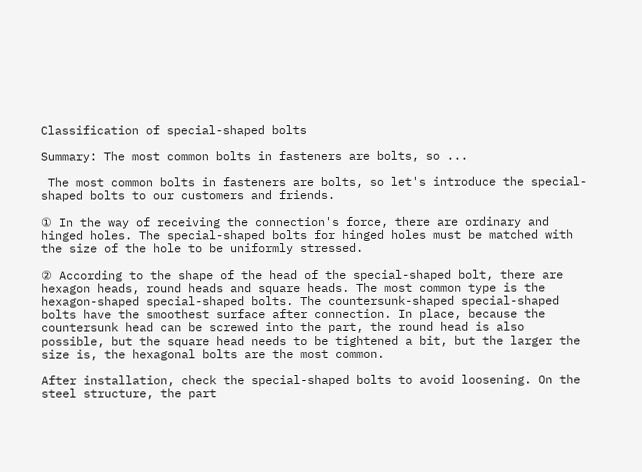Classification of special-shaped bolts

Summary: The most common bolts in fasteners are bolts, so ...

 The most common bolts in fasteners are bolts, so let's introduce the special-shaped bolts to our customers and friends.

① In the way of receiving the connection's force, there are ordinary and hinged holes. The special-shaped bolts for hinged holes must be matched with the size of the hole to be uniformly stressed.

② According to the shape of the head of the special-shaped bolt, there are hexagon heads, round heads and square heads. The most common type is the hexagon-shaped special-shaped bolts. The countersunk-shaped special-shaped bolts have the smoothest surface after connection. In place, because the countersunk head can be screwed into the part, the round head is also possible, but the square head needs to be tightened a bit, but the larger the size is, the hexagonal bolts are the most common.

After installation, check the special-shaped bolts to avoid loosening. On the steel structure, the part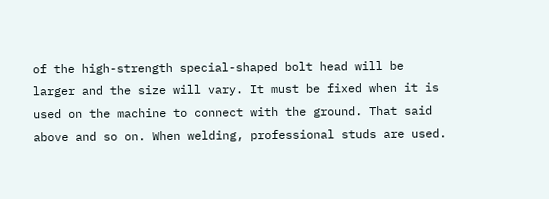of the high-strength special-shaped bolt head will be larger and the size will vary. It must be fixed when it is used on the machine to connect with the ground. That said above and so on. When welding, professional studs are used.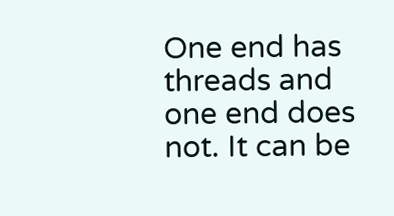One end has threads and one end does not. It can be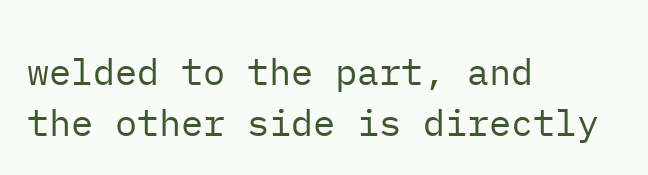welded to the part, and the other side is directly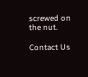screwed on the nut.

Contact Us